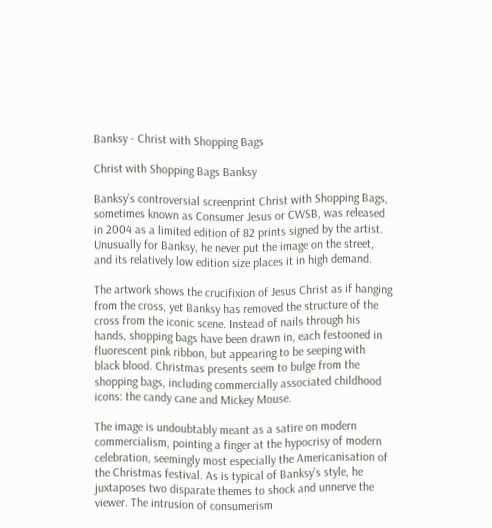Banksy - Christ with Shopping Bags

Christ with Shopping Bags Banksy

Banksy’s controversial screenprint Christ with Shopping Bags, sometimes known as Consumer Jesus or CWSB, was released in 2004 as a limited edition of 82 prints signed by the artist. Unusually for Banksy, he never put the image on the street, and its relatively low edition size places it in high demand.

The artwork shows the crucifixion of Jesus Christ as if hanging from the cross, yet Banksy has removed the structure of the cross from the iconic scene. Instead of nails through his hands, shopping bags have been drawn in, each festooned in fluorescent pink ribbon, but appearing to be seeping with black blood. Christmas presents seem to bulge from the shopping bags, including commercially associated childhood icons: the candy cane and Mickey Mouse.

The image is undoubtably meant as a satire on modern commercialism, pointing a finger at the hypocrisy of modern celebration, seemingly most especially the Americanisation of the Christmas festival. As is typical of Banksy’s style, he juxtaposes two disparate themes to shock and unnerve the viewer. The intrusion of consumerism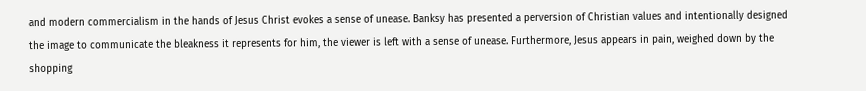and modern commercialism in the hands of Jesus Christ evokes a sense of unease. Banksy has presented a perversion of Christian values and intentionally designed the image to communicate the bleakness it represents for him, the viewer is left with a sense of unease. Furthermore, Jesus appears in pain, weighed down by the shopping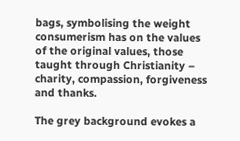bags, symbolising the weight consumerism has on the values of the original values, those taught through Christianity – charity, compassion, forgiveness and thanks.

The grey background evokes a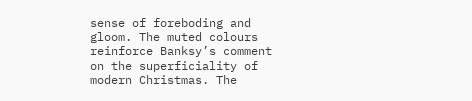sense of foreboding and gloom. The muted colours reinforce Banksy’s comment on the superficiality of modern Christmas. The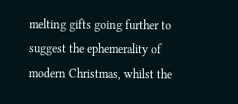melting gifts going further to suggest the ephemerality of modern Christmas, whilst the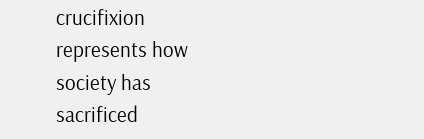crucifixion represents how society has sacrificed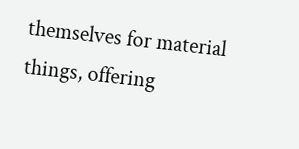themselves for material things, offering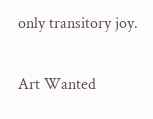only transitory joy.

Art Wanted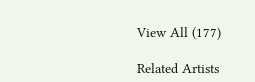View All (177)

Related Artists